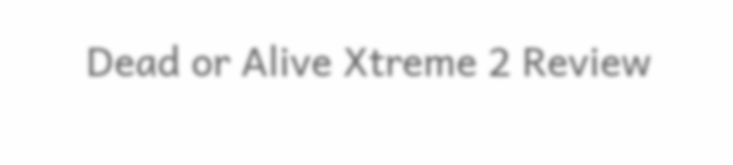Dead or Alive Xtreme 2 Review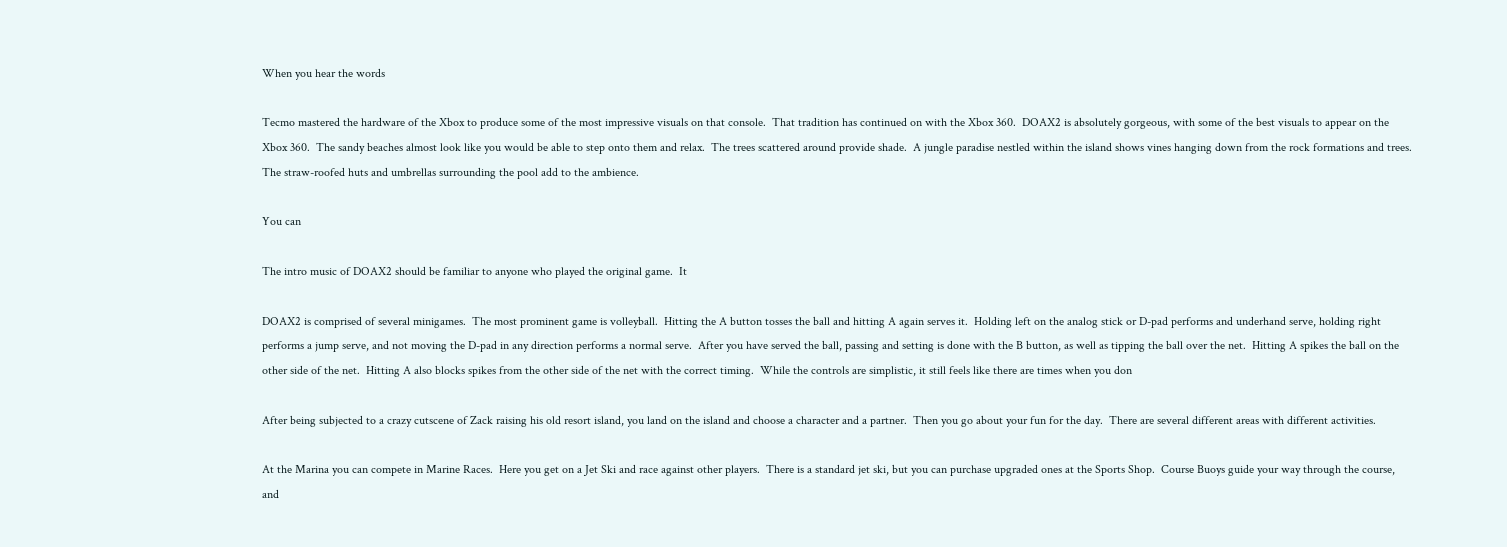When you hear the words

Tecmo mastered the hardware of the Xbox to produce some of the most impressive visuals on that console.  That tradition has continued on with the Xbox 360.  DOAX2 is absolutely gorgeous, with some of the best visuals to appear on the Xbox 360.  The sandy beaches almost look like you would be able to step onto them and relax.  The trees scattered around provide shade.  A jungle paradise nestled within the island shows vines hanging down from the rock formations and trees.  The straw-roofed huts and umbrellas surrounding the pool add to the ambience.

You can

The intro music of DOAX2 should be familiar to anyone who played the original game.  It

DOAX2 is comprised of several minigames.  The most prominent game is volleyball.  Hitting the A button tosses the ball and hitting A again serves it.  Holding left on the analog stick or D-pad performs and underhand serve, holding right performs a jump serve, and not moving the D-pad in any direction performs a normal serve.  After you have served the ball, passing and setting is done with the B button, as well as tipping the ball over the net.  Hitting A spikes the ball on the other side of the net.  Hitting A also blocks spikes from the other side of the net with the correct timing.  While the controls are simplistic, it still feels like there are times when you don

After being subjected to a crazy cutscene of Zack raising his old resort island, you land on the island and choose a character and a partner.  Then you go about your fun for the day.  There are several different areas with different activities.

At the Marina you can compete in Marine Races.  Here you get on a Jet Ski and race against other players.  There is a standard jet ski, but you can purchase upgraded ones at the Sports Shop.  Course Buoys guide your way through the course, and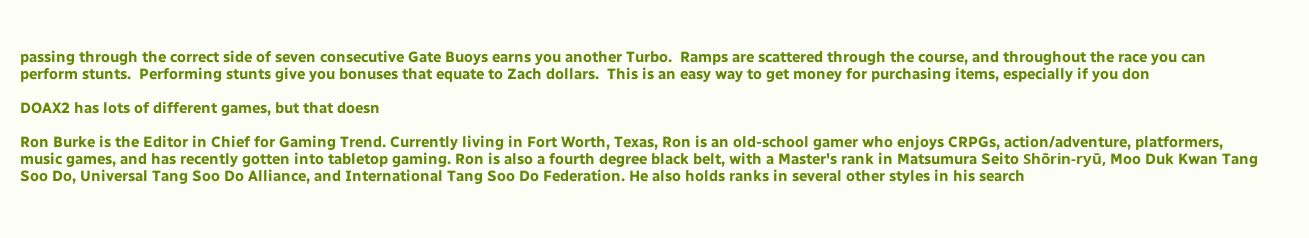passing through the correct side of seven consecutive Gate Buoys earns you another Turbo.  Ramps are scattered through the course, and throughout the race you can perform stunts.  Performing stunts give you bonuses that equate to Zach dollars.  This is an easy way to get money for purchasing items, especially if you don

DOAX2 has lots of different games, but that doesn

Ron Burke is the Editor in Chief for Gaming Trend. Currently living in Fort Worth, Texas, Ron is an old-school gamer who enjoys CRPGs, action/adventure, platformers, music games, and has recently gotten into tabletop gaming. Ron is also a fourth degree black belt, with a Master's rank in Matsumura Seito Shōrin-ryū, Moo Duk Kwan Tang Soo Do, Universal Tang Soo Do Alliance, and International Tang Soo Do Federation. He also holds ranks in several other styles in his search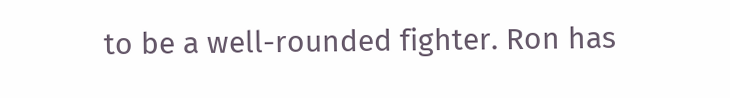to be a well-rounded fighter. Ron has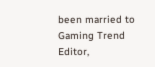been married to Gaming Trend Editor,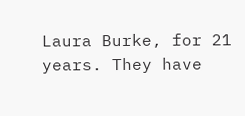Laura Burke, for 21 years. They have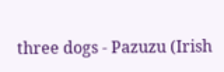three dogs - Pazuzu (Irish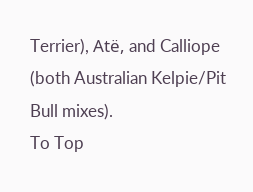Terrier), Atë, and Calliope (both Australian Kelpie/Pit Bull mixes).
To Top